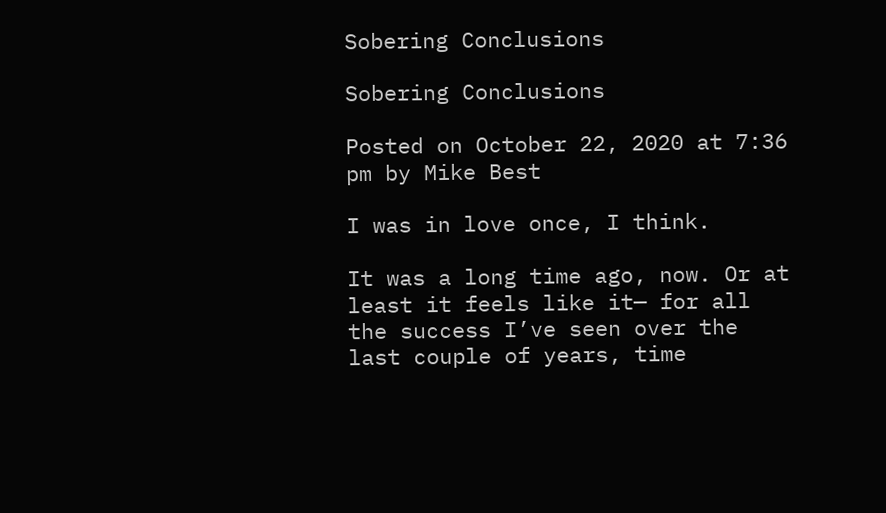Sobering Conclusions

Sobering Conclusions

Posted on October 22, 2020 at 7:36 pm by Mike Best

I was in love once, I think.

It was a long time ago, now. Or at least it feels like it— for all the success I’ve seen over the last couple of years, time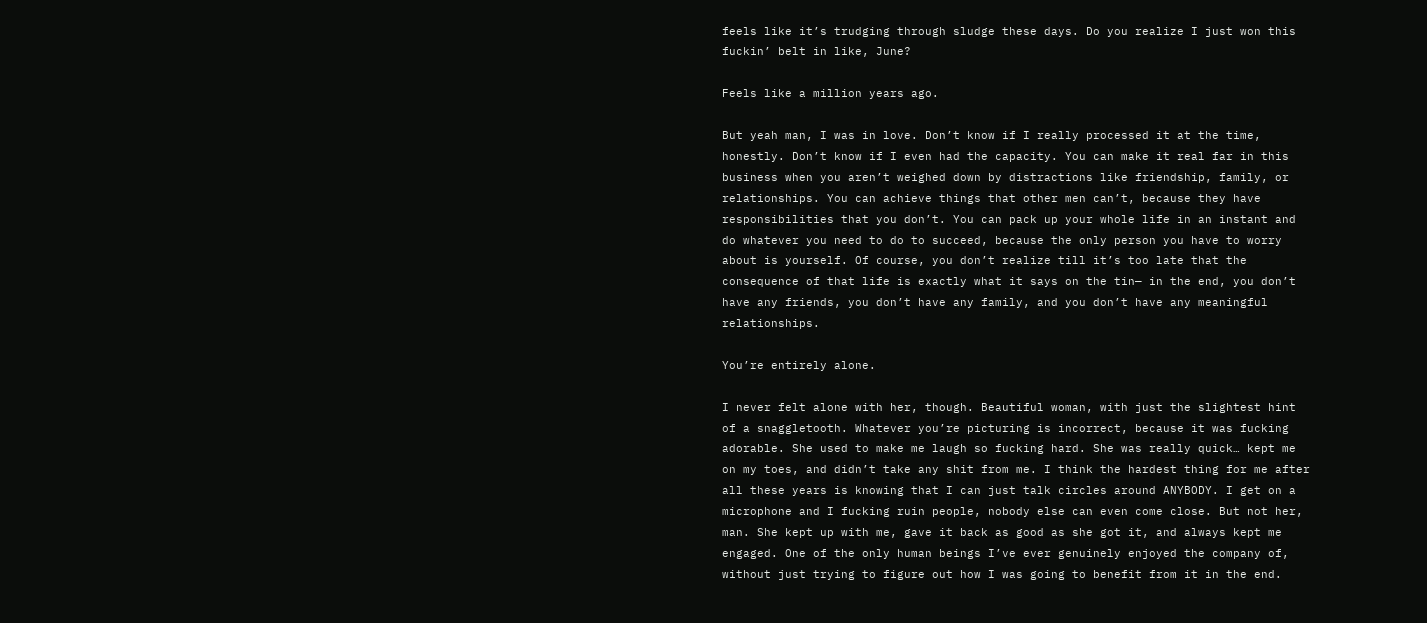feels like it’s trudging through sludge these days. Do you realize I just won this fuckin’ belt in like, June?

Feels like a million years ago.

But yeah man, I was in love. Don’t know if I really processed it at the time, honestly. Don’t know if I even had the capacity. You can make it real far in this business when you aren’t weighed down by distractions like friendship, family, or relationships. You can achieve things that other men can’t, because they have responsibilities that you don’t. You can pack up your whole life in an instant and do whatever you need to do to succeed, because the only person you have to worry about is yourself. Of course, you don’t realize till it’s too late that the consequence of that life is exactly what it says on the tin— in the end, you don’t have any friends, you don’t have any family, and you don’t have any meaningful relationships.

You’re entirely alone.

I never felt alone with her, though. Beautiful woman, with just the slightest hint of a snaggletooth. Whatever you’re picturing is incorrect, because it was fucking adorable. She used to make me laugh so fucking hard. She was really quick… kept me on my toes, and didn’t take any shit from me. I think the hardest thing for me after all these years is knowing that I can just talk circles around ANYBODY. I get on a microphone and I fucking ruin people, nobody else can even come close. But not her, man. She kept up with me, gave it back as good as she got it, and always kept me engaged. One of the only human beings I’ve ever genuinely enjoyed the company of, without just trying to figure out how I was going to benefit from it in the end.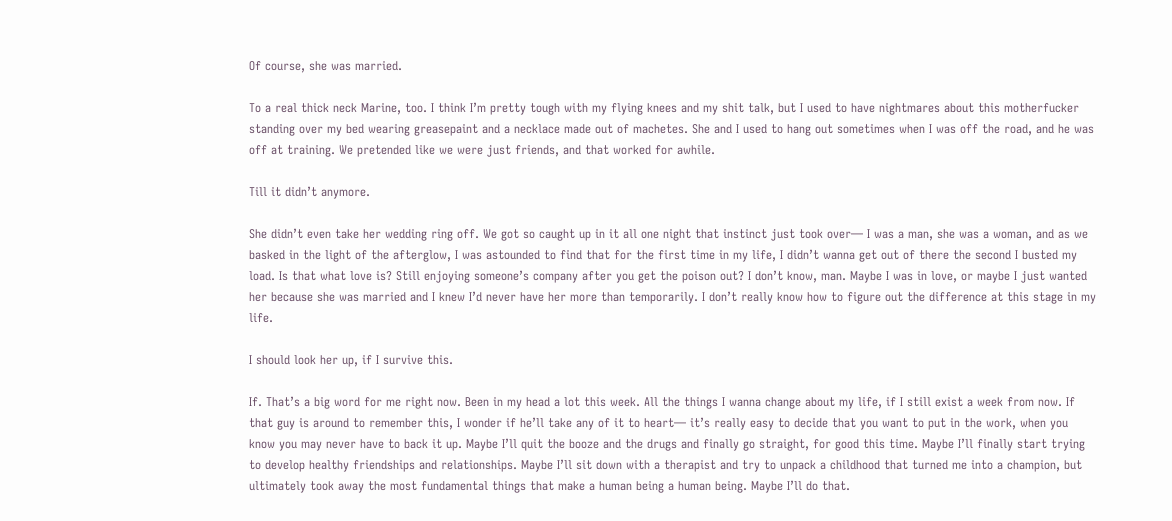Of course, she was married.

To a real thick neck Marine, too. I think I’m pretty tough with my flying knees and my shit talk, but I used to have nightmares about this motherfucker standing over my bed wearing greasepaint and a necklace made out of machetes. She and I used to hang out sometimes when I was off the road, and he was off at training. We pretended like we were just friends, and that worked for awhile.

Till it didn’t anymore.

She didn’t even take her wedding ring off. We got so caught up in it all one night that instinct just took over— I was a man, she was a woman, and as we basked in the light of the afterglow, I was astounded to find that for the first time in my life, I didn’t wanna get out of there the second I busted my load. Is that what love is? Still enjoying someone’s company after you get the poison out? I don’t know, man. Maybe I was in love, or maybe I just wanted her because she was married and I knew I’d never have her more than temporarily. I don’t really know how to figure out the difference at this stage in my life.

I should look her up, if I survive this.

If. That’s a big word for me right now. Been in my head a lot this week. All the things I wanna change about my life, if I still exist a week from now. If that guy is around to remember this, I wonder if he’ll take any of it to heart— it’s really easy to decide that you want to put in the work, when you know you may never have to back it up. Maybe I’ll quit the booze and the drugs and finally go straight, for good this time. Maybe I’ll finally start trying to develop healthy friendships and relationships. Maybe I’ll sit down with a therapist and try to unpack a childhood that turned me into a champion, but ultimately took away the most fundamental things that make a human being a human being. Maybe I’ll do that.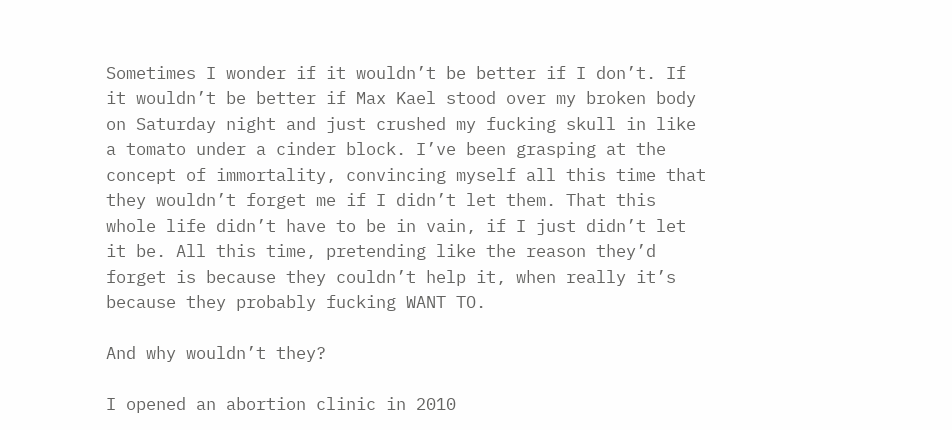Sometimes I wonder if it wouldn’t be better if I don’t. If it wouldn’t be better if Max Kael stood over my broken body on Saturday night and just crushed my fucking skull in like a tomato under a cinder block. I’ve been grasping at the concept of immortality, convincing myself all this time that they wouldn’t forget me if I didn’t let them. That this whole life didn’t have to be in vain, if I just didn’t let it be. All this time, pretending like the reason they’d forget is because they couldn’t help it, when really it’s because they probably fucking WANT TO.

And why wouldn’t they?

I opened an abortion clinic in 2010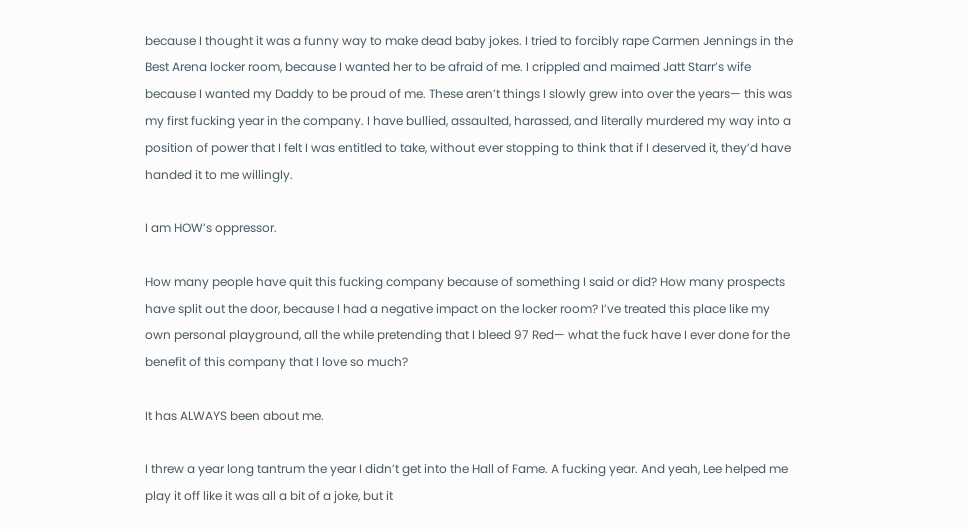because I thought it was a funny way to make dead baby jokes. I tried to forcibly rape Carmen Jennings in the Best Arena locker room, because I wanted her to be afraid of me. I crippled and maimed Jatt Starr’s wife because I wanted my Daddy to be proud of me. These aren’t things I slowly grew into over the years— this was my first fucking year in the company. I have bullied, assaulted, harassed, and literally murdered my way into a position of power that I felt I was entitled to take, without ever stopping to think that if I deserved it, they’d have handed it to me willingly.

I am HOW’s oppressor.

How many people have quit this fucking company because of something I said or did? How many prospects have split out the door, because I had a negative impact on the locker room? I’ve treated this place like my own personal playground, all the while pretending that I bleed 97 Red— what the fuck have I ever done for the benefit of this company that I love so much?

It has ALWAYS been about me.

I threw a year long tantrum the year I didn’t get into the Hall of Fame. A fucking year. And yeah, Lee helped me play it off like it was all a bit of a joke, but it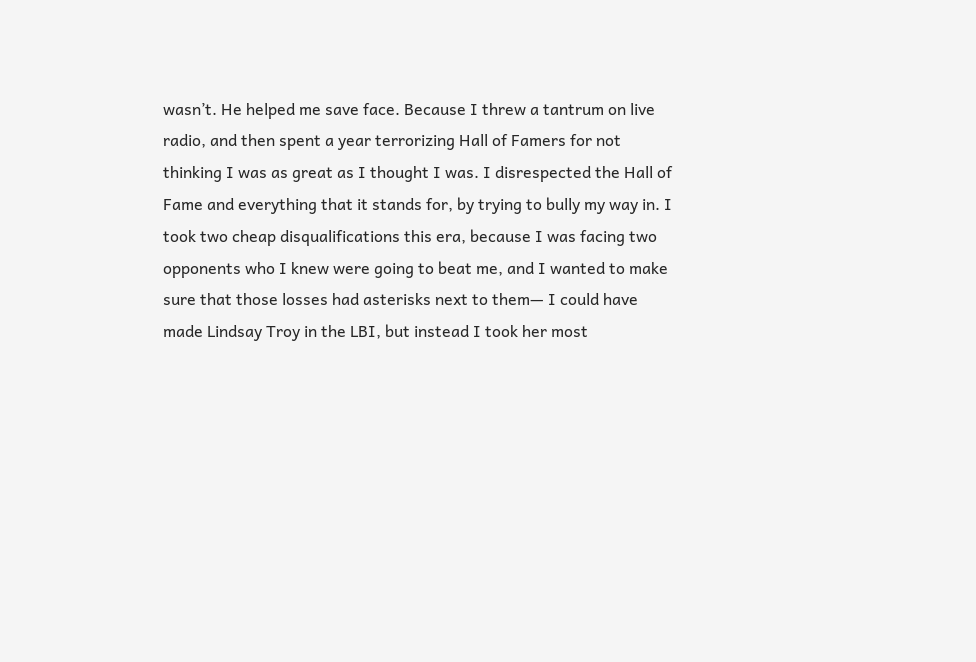wasn’t. He helped me save face. Because I threw a tantrum on live radio, and then spent a year terrorizing Hall of Famers for not thinking I was as great as I thought I was. I disrespected the Hall of Fame and everything that it stands for, by trying to bully my way in. I took two cheap disqualifications this era, because I was facing two opponents who I knew were going to beat me, and I wanted to make sure that those losses had asterisks next to them— I could have made Lindsay Troy in the LBI, but instead I took her most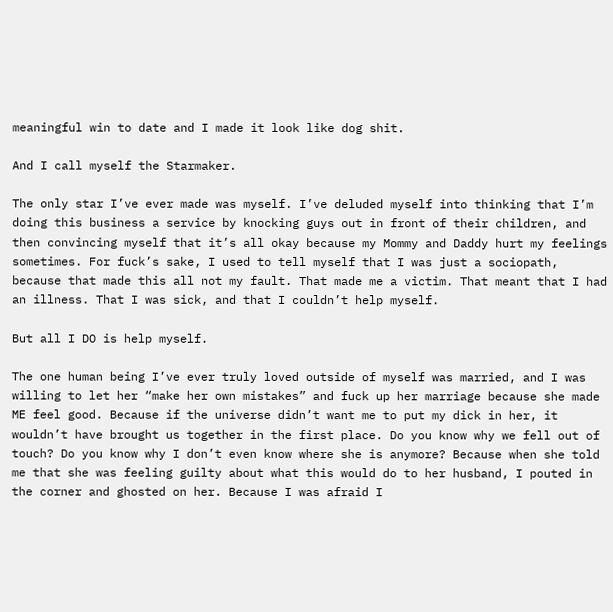meaningful win to date and I made it look like dog shit.

And I call myself the Starmaker.

The only star I’ve ever made was myself. I’ve deluded myself into thinking that I’m doing this business a service by knocking guys out in front of their children, and then convincing myself that it’s all okay because my Mommy and Daddy hurt my feelings sometimes. For fuck’s sake, I used to tell myself that I was just a sociopath, because that made this all not my fault. That made me a victim. That meant that I had an illness. That I was sick, and that I couldn’t help myself.

But all I DO is help myself.

The one human being I’ve ever truly loved outside of myself was married, and I was willing to let her “make her own mistakes” and fuck up her marriage because she made ME feel good. Because if the universe didn’t want me to put my dick in her, it wouldn’t have brought us together in the first place. Do you know why we fell out of touch? Do you know why I don’t even know where she is anymore? Because when she told me that she was feeling guilty about what this would do to her husband, I pouted in the corner and ghosted on her. Because I was afraid I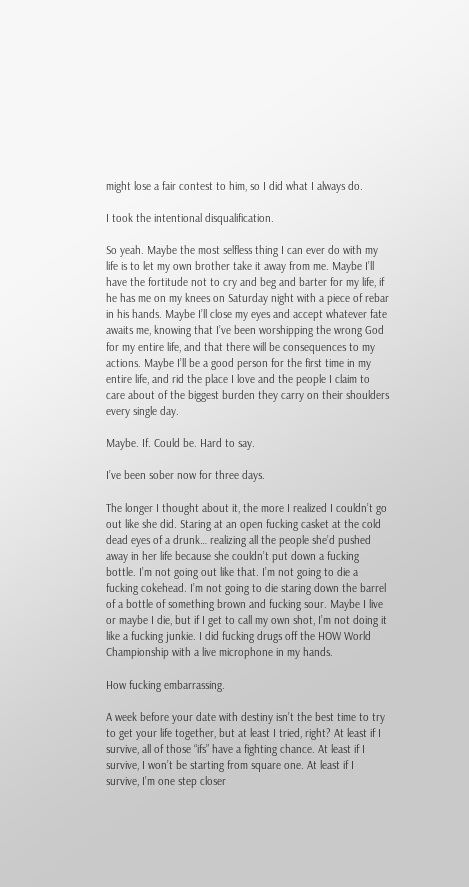might lose a fair contest to him, so I did what I always do.

I took the intentional disqualification.

So yeah. Maybe the most selfless thing I can ever do with my life is to let my own brother take it away from me. Maybe I’ll have the fortitude not to cry and beg and barter for my life, if he has me on my knees on Saturday night with a piece of rebar in his hands. Maybe I’ll close my eyes and accept whatever fate awaits me, knowing that I’ve been worshipping the wrong God for my entire life, and that there will be consequences to my actions. Maybe I’ll be a good person for the first time in my entire life, and rid the place I love and the people I claim to care about of the biggest burden they carry on their shoulders every single day.

Maybe. If. Could be. Hard to say.

I’ve been sober now for three days.

The longer I thought about it, the more I realized I couldn’t go out like she did. Staring at an open fucking casket at the cold dead eyes of a drunk… realizing all the people she’d pushed away in her life because she couldn’t put down a fucking bottle. I’m not going out like that. I’m not going to die a fucking cokehead. I’m not going to die staring down the barrel of a bottle of something brown and fucking sour. Maybe I live or maybe I die, but if I get to call my own shot, I’m not doing it like a fucking junkie. I did fucking drugs off the HOW World Championship with a live microphone in my hands.

How fucking embarrassing.

A week before your date with destiny isn’t the best time to try to get your life together, but at least I tried, right? At least if I survive, all of those “ifs” have a fighting chance. At least if I survive, I won’t be starting from square one. At least if I survive, I’m one step closer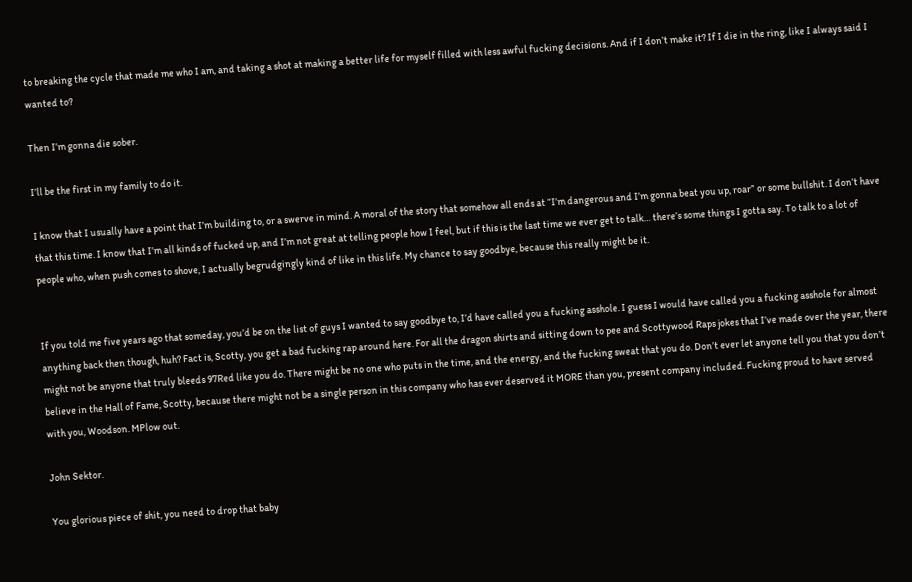to breaking the cycle that made me who I am, and taking a shot at making a better life for myself filled with less awful fucking decisions. And if I don’t make it? If I die in the ring, like I always said I wanted to?

Then I’m gonna die sober.

I’ll be the first in my family to do it.

I know that I usually have a point that I’m building to, or a swerve in mind. A moral of the story that somehow all ends at “I’m dangerous and I’m gonna beat you up, roar” or some bullshit. I don’t have that this time. I know that I’m all kinds of fucked up, and I’m not great at telling people how I feel, but if this is the last time we ever get to talk… there’s some things I gotta say. To talk to a lot of people who, when push comes to shove, I actually begrudgingly kind of like in this life. My chance to say goodbye, because this really might be it.


If you told me five years ago that someday, you’d be on the list of guys I wanted to say goodbye to, I’d have called you a fucking asshole. I guess I would have called you a fucking asshole for almost anything back then though, huh? Fact is, Scotty, you get a bad fucking rap around here. For all the dragon shirts and sitting down to pee and Scottywood Raps jokes that I’ve made over the year, there might not be anyone that truly bleeds 97Red like you do. There might be no one who puts in the time, and the energy, and the fucking sweat that you do. Don’t ever let anyone tell you that you don’t believe in the Hall of Fame, Scotty, because there might not be a single person in this company who has ever deserved it MORE than you, present company included. Fucking proud to have served with you, Woodson. MPlow out.

John Sektor.

You glorious piece of shit, you need to drop that baby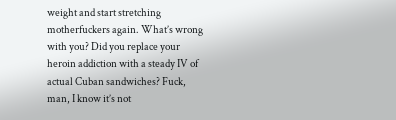weight and start stretching motherfuckers again. What’s wrong with you? Did you replace your heroin addiction with a steady IV of actual Cuban sandwiches? Fuck, man, I know it’s not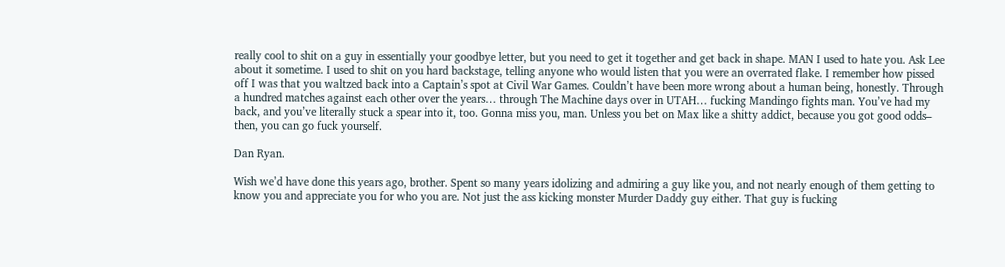really cool to shit on a guy in essentially your goodbye letter, but you need to get it together and get back in shape. MAN I used to hate you. Ask Lee about it sometime. I used to shit on you hard backstage, telling anyone who would listen that you were an overrated flake. I remember how pissed off I was that you waltzed back into a Captain’s spot at Civil War Games. Couldn’t have been more wrong about a human being, honestly. Through a hundred matches against each other over the years… through The Machine days over in UTAH… fucking Mandingo fights man. You’ve had my back, and you’ve literally stuck a spear into it, too. Gonna miss you, man. Unless you bet on Max like a shitty addict, because you got good odds– then, you can go fuck yourself.

Dan Ryan.

Wish we’d have done this years ago, brother. Spent so many years idolizing and admiring a guy like you, and not nearly enough of them getting to know you and appreciate you for who you are. Not just the ass kicking monster Murder Daddy guy either. That guy is fucking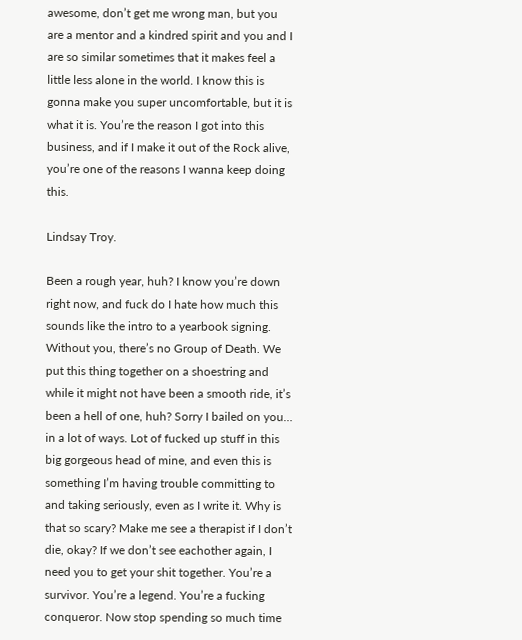awesome, don’t get me wrong man, but you are a mentor and a kindred spirit and you and I are so similar sometimes that it makes feel a little less alone in the world. I know this is gonna make you super uncomfortable, but it is what it is. You’re the reason I got into this business, and if I make it out of the Rock alive, you’re one of the reasons I wanna keep doing this.

Lindsay Troy.

Been a rough year, huh? I know you’re down right now, and fuck do I hate how much this sounds like the intro to a yearbook signing. Without you, there’s no Group of Death. We put this thing together on a shoestring and while it might not have been a smooth ride, it’s been a hell of one, huh? Sorry I bailed on you… in a lot of ways. Lot of fucked up stuff in this big gorgeous head of mine, and even this is something I’m having trouble committing to and taking seriously, even as I write it. Why is that so scary? Make me see a therapist if I don’t die, okay? If we don’t see eachother again, I need you to get your shit together. You’re a survivor. You’re a legend. You’re a fucking conqueror. Now stop spending so much time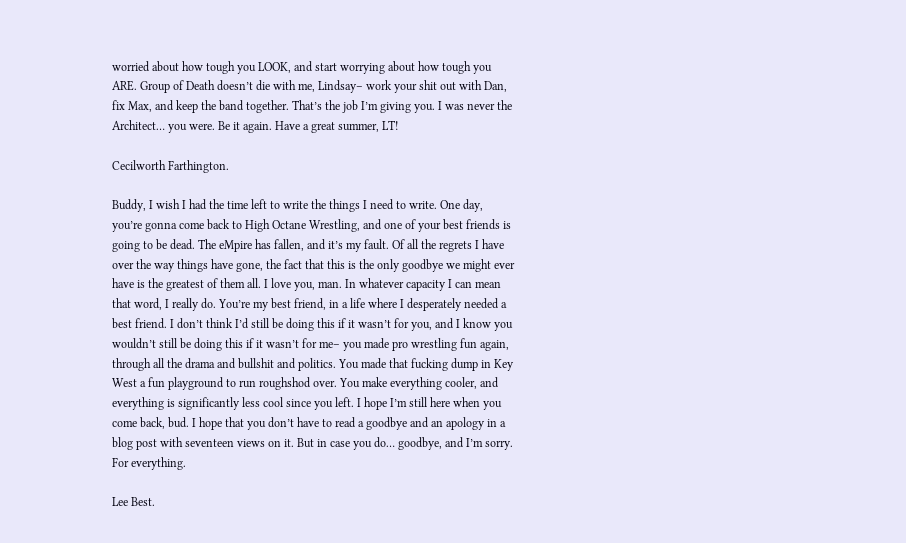worried about how tough you LOOK, and start worrying about how tough you ARE. Group of Death doesn’t die with me, Lindsay– work your shit out with Dan, fix Max, and keep the band together. That’s the job I’m giving you. I was never the Architect… you were. Be it again. Have a great summer, LT!

Cecilworth Farthington.

Buddy, I wish I had the time left to write the things I need to write. One day, you’re gonna come back to High Octane Wrestling, and one of your best friends is going to be dead. The eMpire has fallen, and it’s my fault. Of all the regrets I have over the way things have gone, the fact that this is the only goodbye we might ever have is the greatest of them all. I love you, man. In whatever capacity I can mean that word, I really do. You’re my best friend, in a life where I desperately needed a best friend. I don’t think I’d still be doing this if it wasn’t for you, and I know you wouldn’t still be doing this if it wasn’t for me– you made pro wrestling fun again, through all the drama and bullshit and politics. You made that fucking dump in Key West a fun playground to run roughshod over. You make everything cooler, and everything is significantly less cool since you left. I hope I’m still here when you come back, bud. I hope that you don’t have to read a goodbye and an apology in a blog post with seventeen views on it. But in case you do… goodbye, and I’m sorry. For everything.

Lee Best.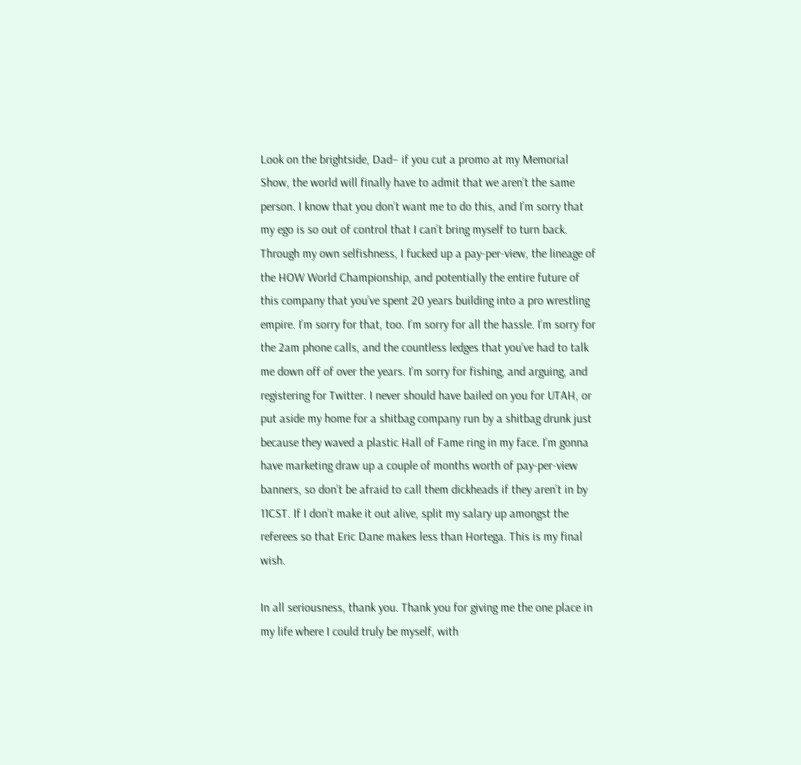Look on the brightside, Dad– if you cut a promo at my Memorial Show, the world will finally have to admit that we aren’t the same person. I know that you don’t want me to do this, and I’m sorry that my ego is so out of control that I can’t bring myself to turn back. Through my own selfishness, I fucked up a pay-per-view, the lineage of the HOW World Championship, and potentially the entire future of this company that you’ve spent 20 years building into a pro wrestling empire. I’m sorry for that, too. I’m sorry for all the hassle. I’m sorry for the 2am phone calls, and the countless ledges that you’ve had to talk me down off of over the years. I’m sorry for fishing, and arguing, and registering for Twitter. I never should have bailed on you for UTAH, or put aside my home for a shitbag company run by a shitbag drunk just because they waved a plastic Hall of Fame ring in my face. I’m gonna have marketing draw up a couple of months worth of pay-per-view banners, so don’t be afraid to call them dickheads if they aren’t in by 11CST. If I don’t make it out alive, split my salary up amongst the referees so that Eric Dane makes less than Hortega. This is my final wish.

In all seriousness, thank you. Thank you for giving me the one place in my life where I could truly be myself, with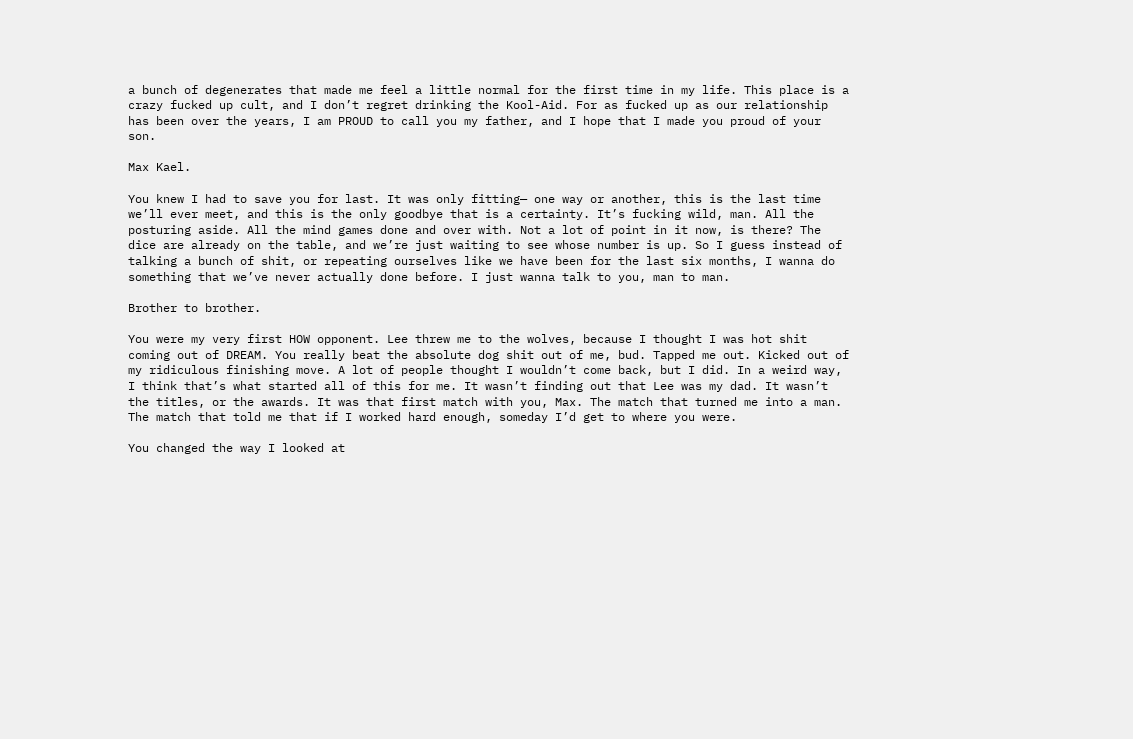a bunch of degenerates that made me feel a little normal for the first time in my life. This place is a crazy fucked up cult, and I don’t regret drinking the Kool-Aid. For as fucked up as our relationship has been over the years, I am PROUD to call you my father, and I hope that I made you proud of your son.

Max Kael.

You knew I had to save you for last. It was only fitting— one way or another, this is the last time we’ll ever meet, and this is the only goodbye that is a certainty. It’s fucking wild, man. All the posturing aside. All the mind games done and over with. Not a lot of point in it now, is there? The dice are already on the table, and we’re just waiting to see whose number is up. So I guess instead of talking a bunch of shit, or repeating ourselves like we have been for the last six months, I wanna do something that we’ve never actually done before. I just wanna talk to you, man to man.

Brother to brother.

You were my very first HOW opponent. Lee threw me to the wolves, because I thought I was hot shit coming out of DREAM. You really beat the absolute dog shit out of me, bud. Tapped me out. Kicked out of my ridiculous finishing move. A lot of people thought I wouldn’t come back, but I did. In a weird way, I think that’s what started all of this for me. It wasn’t finding out that Lee was my dad. It wasn’t the titles, or the awards. It was that first match with you, Max. The match that turned me into a man. The match that told me that if I worked hard enough, someday I’d get to where you were.

You changed the way I looked at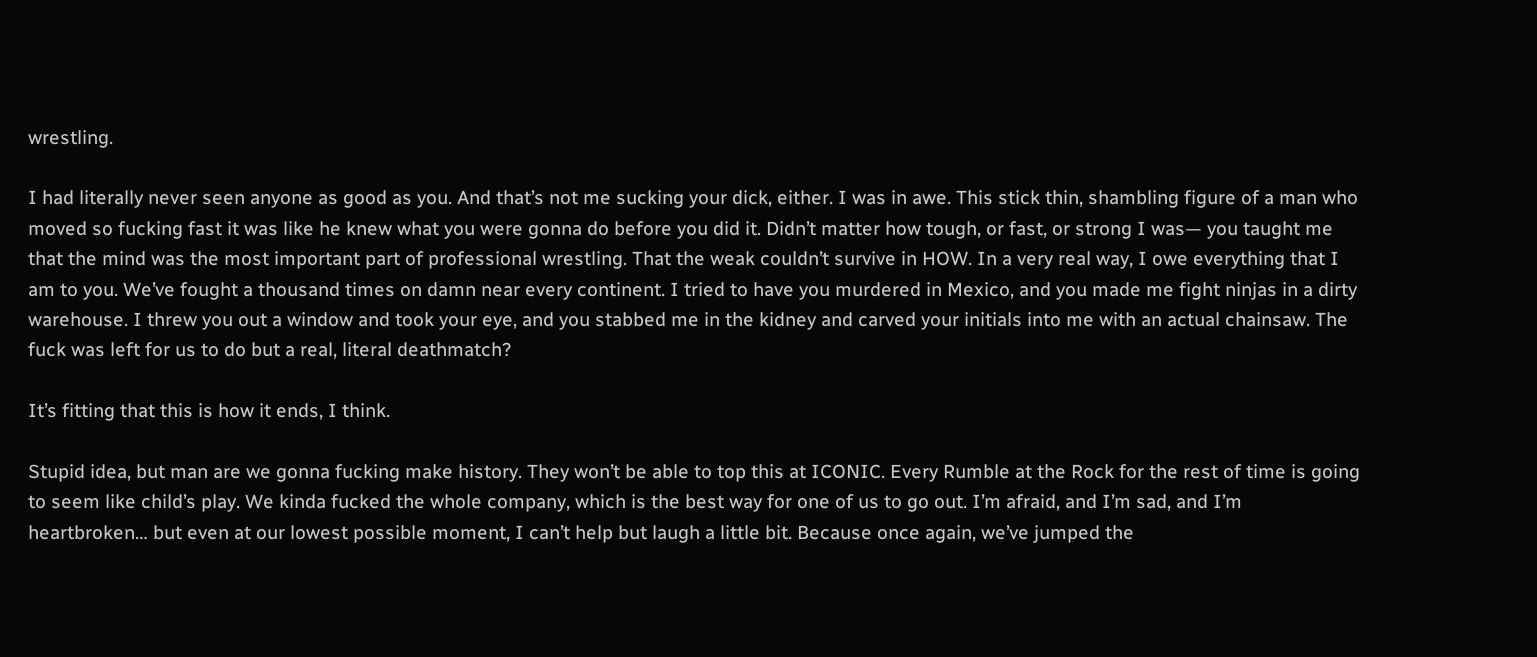wrestling.

I had literally never seen anyone as good as you. And that’s not me sucking your dick, either. I was in awe. This stick thin, shambling figure of a man who moved so fucking fast it was like he knew what you were gonna do before you did it. Didn’t matter how tough, or fast, or strong I was— you taught me that the mind was the most important part of professional wrestling. That the weak couldn’t survive in HOW. In a very real way, I owe everything that I am to you. We’ve fought a thousand times on damn near every continent. I tried to have you murdered in Mexico, and you made me fight ninjas in a dirty warehouse. I threw you out a window and took your eye, and you stabbed me in the kidney and carved your initials into me with an actual chainsaw. The fuck was left for us to do but a real, literal deathmatch?

It’s fitting that this is how it ends, I think.

Stupid idea, but man are we gonna fucking make history. They won’t be able to top this at ICONIC. Every Rumble at the Rock for the rest of time is going to seem like child’s play. We kinda fucked the whole company, which is the best way for one of us to go out. I’m afraid, and I’m sad, and I’m heartbroken… but even at our lowest possible moment, I can’t help but laugh a little bit. Because once again, we’ve jumped the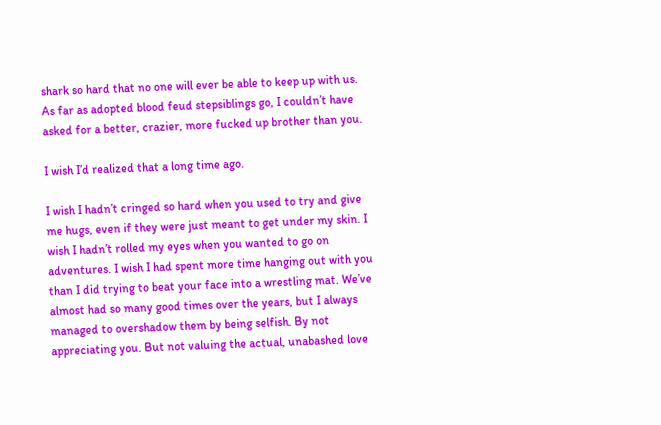shark so hard that no one will ever be able to keep up with us. As far as adopted blood feud stepsiblings go, I couldn’t have asked for a better, crazier, more fucked up brother than you.

I wish I’d realized that a long time ago.

I wish I hadn’t cringed so hard when you used to try and give me hugs, even if they were just meant to get under my skin. I wish I hadn’t rolled my eyes when you wanted to go on adventures. I wish I had spent more time hanging out with you than I did trying to beat your face into a wrestling mat. We’ve almost had so many good times over the years, but I always managed to overshadow them by being selfish. By not appreciating you. But not valuing the actual, unabashed love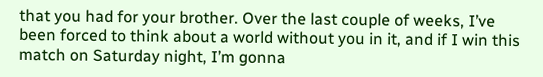that you had for your brother. Over the last couple of weeks, I’ve been forced to think about a world without you in it, and if I win this match on Saturday night, I’m gonna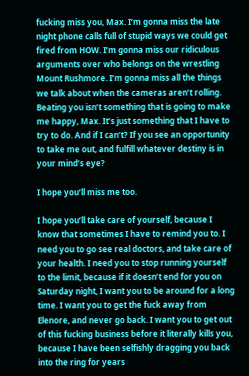fucking miss you, Max. I’m gonna miss the late night phone calls full of stupid ways we could get fired from HOW. I’m gonna miss our ridiculous arguments over who belongs on the wrestling Mount Rushmore. I’m gonna miss all the things we talk about when the cameras aren’t rolling. Beating you isn’t something that is going to make me happy, Max. It’s just something that I have to try to do. And if I can’t? If you see an opportunity to take me out, and fulfill whatever destiny is in your mind’s eye?

I hope you’ll miss me too.

I hope you’ll take care of yourself, because I know that sometimes I have to remind you to. I need you to go see real doctors, and take care of your health. I need you to stop running yourself to the limit, because if it doesn’t end for you on Saturday night, I want you to be around for a long time. I want you to get the fuck away from Elenore, and never go back. I want you to get out of this fucking business before it literally kills you, because I have been selfishly dragging you back into the ring for years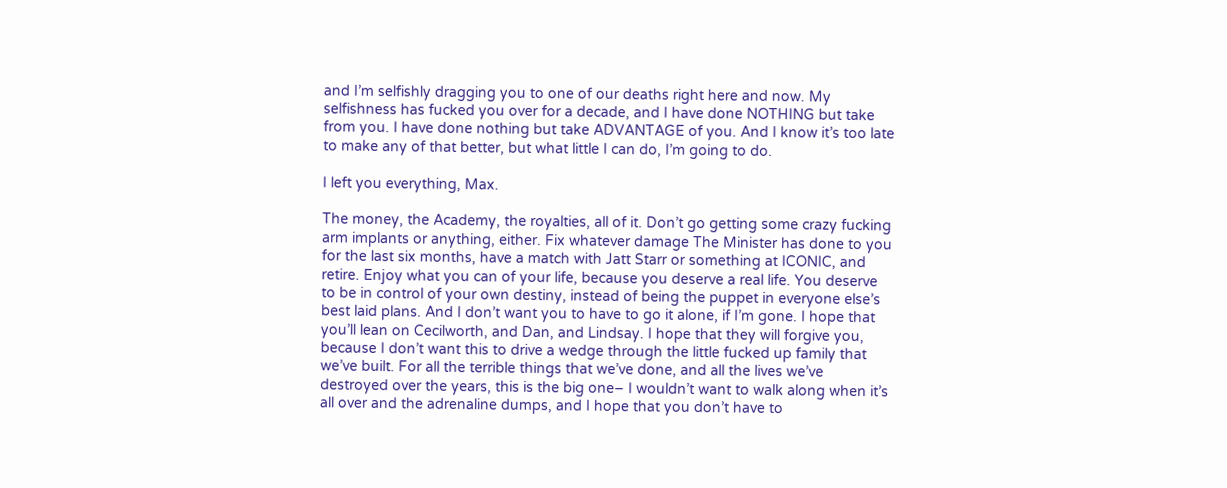and I’m selfishly dragging you to one of our deaths right here and now. My selfishness has fucked you over for a decade, and I have done NOTHING but take from you. I have done nothing but take ADVANTAGE of you. And I know it’s too late to make any of that better, but what little I can do, I’m going to do.

I left you everything, Max.

The money, the Academy, the royalties, all of it. Don’t go getting some crazy fucking arm implants or anything, either. Fix whatever damage The Minister has done to you for the last six months, have a match with Jatt Starr or something at ICONIC, and retire. Enjoy what you can of your life, because you deserve a real life. You deserve to be in control of your own destiny, instead of being the puppet in everyone else’s best laid plans. And I don’t want you to have to go it alone, if I’m gone. I hope that you’ll lean on Cecilworth, and Dan, and Lindsay. I hope that they will forgive you, because I don’t want this to drive a wedge through the little fucked up family that we’ve built. For all the terrible things that we’ve done, and all the lives we’ve destroyed over the years, this is the big one– I wouldn’t want to walk along when it’s all over and the adrenaline dumps, and I hope that you don’t have to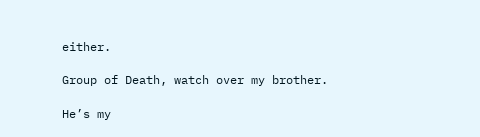either.

Group of Death, watch over my brother.

He’s my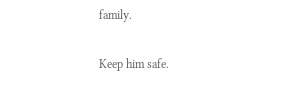family.

Keep him safe.